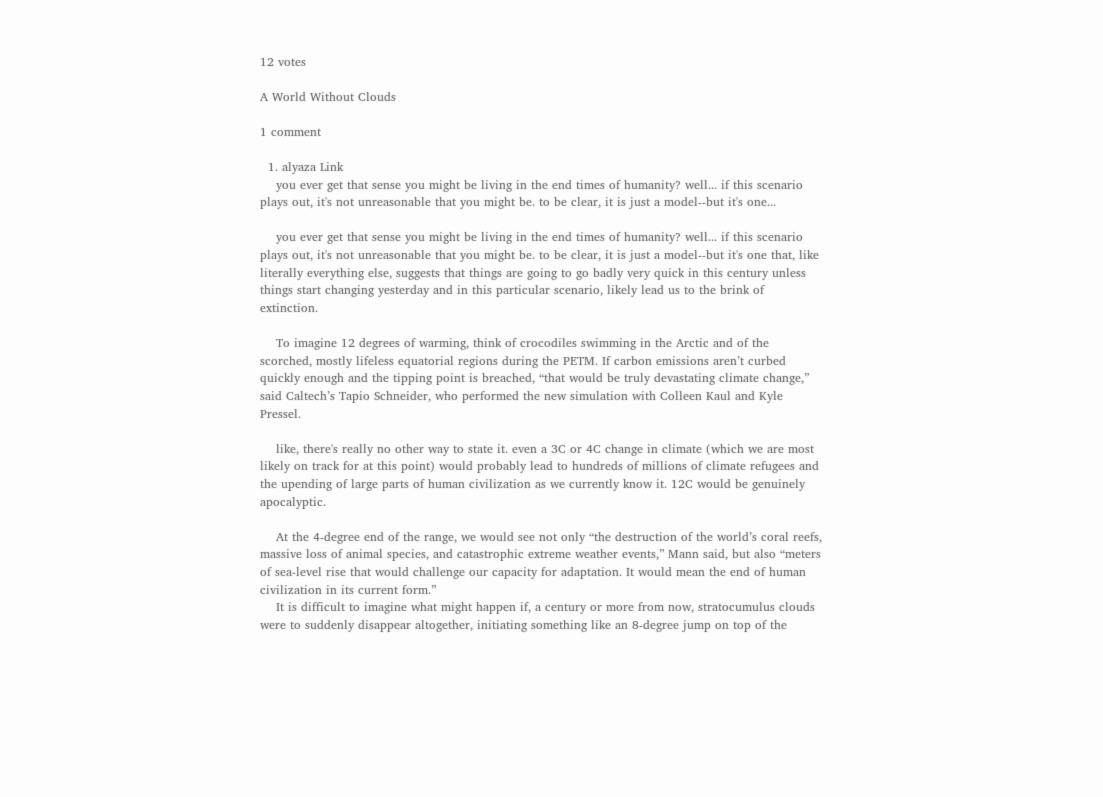12 votes

A World Without Clouds

1 comment

  1. alyaza Link
    you ever get that sense you might be living in the end times of humanity? well... if this scenario plays out, it's not unreasonable that you might be. to be clear, it is just a model--but it's one...

    you ever get that sense you might be living in the end times of humanity? well... if this scenario plays out, it's not unreasonable that you might be. to be clear, it is just a model--but it's one that, like literally everything else, suggests that things are going to go badly very quick in this century unless things start changing yesterday and in this particular scenario, likely lead us to the brink of extinction.

    To imagine 12 degrees of warming, think of crocodiles swimming in the Arctic and of the scorched, mostly lifeless equatorial regions during the PETM. If carbon emissions aren’t curbed quickly enough and the tipping point is breached, “that would be truly devastating climate change,” said Caltech’s Tapio Schneider, who performed the new simulation with Colleen Kaul and Kyle Pressel.

    like, there's really no other way to state it. even a 3C or 4C change in climate (which we are most likely on track for at this point) would probably lead to hundreds of millions of climate refugees and the upending of large parts of human civilization as we currently know it. 12C would be genuinely apocalyptic.

    At the 4-degree end of the range, we would see not only “the destruction of the world’s coral reefs, massive loss of animal species, and catastrophic extreme weather events,” Mann said, but also “meters of sea-level rise that would challenge our capacity for adaptation. It would mean the end of human civilization in its current form.”
    It is difficult to imagine what might happen if, a century or more from now, stratocumulus clouds were to suddenly disappear altogether, initiating something like an 8-degree jump on top of the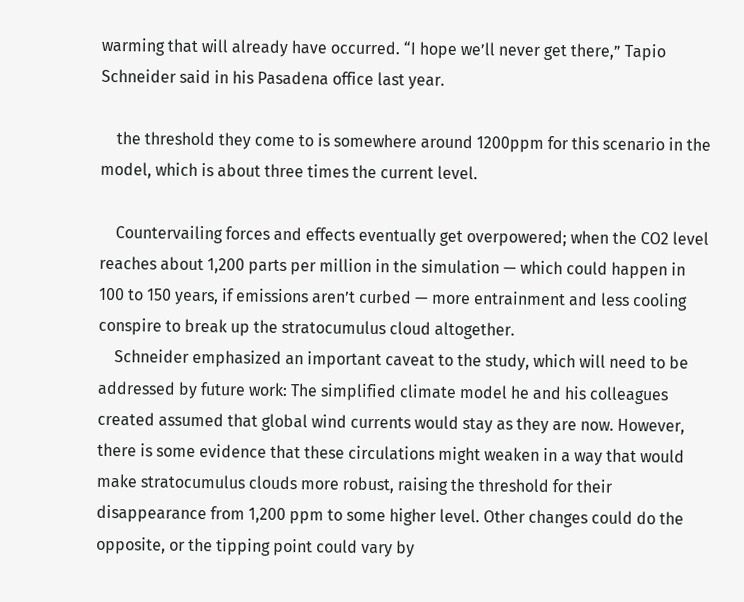warming that will already have occurred. “I hope we’ll never get there,” Tapio Schneider said in his Pasadena office last year.

    the threshold they come to is somewhere around 1200ppm for this scenario in the model, which is about three times the current level.

    Countervailing forces and effects eventually get overpowered; when the CO2 level reaches about 1,200 parts per million in the simulation — which could happen in 100 to 150 years, if emissions aren’t curbed — more entrainment and less cooling conspire to break up the stratocumulus cloud altogether.
    Schneider emphasized an important caveat to the study, which will need to be addressed by future work: The simplified climate model he and his colleagues created assumed that global wind currents would stay as they are now. However, there is some evidence that these circulations might weaken in a way that would make stratocumulus clouds more robust, raising the threshold for their disappearance from 1,200 ppm to some higher level. Other changes could do the opposite, or the tipping point could vary by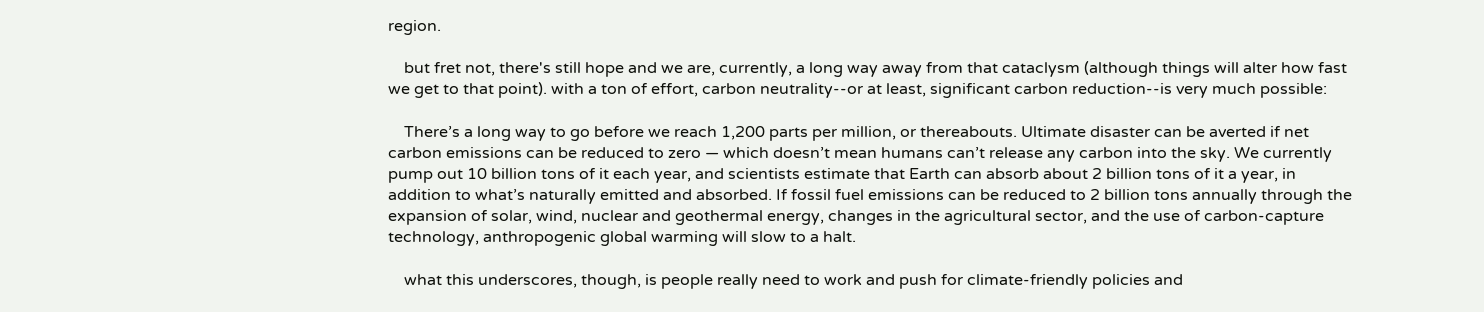region.

    but fret not, there's still hope and we are, currently, a long way away from that cataclysm (although things will alter how fast we get to that point). with a ton of effort, carbon neutrality--or at least, significant carbon reduction--is very much possible:

    There’s a long way to go before we reach 1,200 parts per million, or thereabouts. Ultimate disaster can be averted if net carbon emissions can be reduced to zero — which doesn’t mean humans can’t release any carbon into the sky. We currently pump out 10 billion tons of it each year, and scientists estimate that Earth can absorb about 2 billion tons of it a year, in addition to what’s naturally emitted and absorbed. If fossil fuel emissions can be reduced to 2 billion tons annually through the expansion of solar, wind, nuclear and geothermal energy, changes in the agricultural sector, and the use of carbon-capture technology, anthropogenic global warming will slow to a halt.

    what this underscores, though, is people really need to work and push for climate-friendly policies and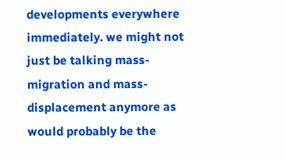developments everywhere immediately. we might not just be talking mass-migration and mass-displacement anymore as would probably be the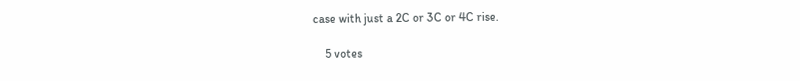case with just a 2C or 3C or 4C rise.

    5 votes